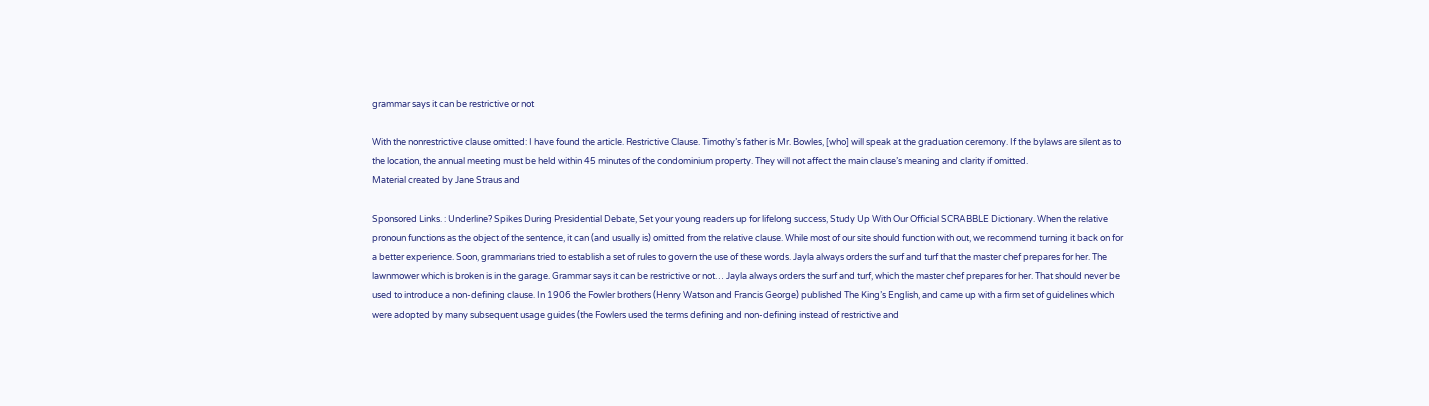grammar says it can be restrictive or not

With the nonrestrictive clause omitted: I have found the article. Restrictive Clause. Timothy’s father is Mr. Bowles, [who] will speak at the graduation ceremony. If the bylaws are silent as to the location, the annual meeting must be held within 45 minutes of the condominium property. They will not affect the main clause’s meaning and clarity if omitted.
Material created by Jane Straus and

Sponsored Links. : Underline? Spikes During Presidential Debate, Set your young readers up for lifelong success, Study Up With Our Official SCRABBLE Dictionary. When the relative pronoun functions as the object of the sentence, it can (and usually is) omitted from the relative clause. While most of our site should function with out, we recommend turning it back on for a better experience. Soon, grammarians tried to establish a set of rules to govern the use of these words. Jayla always orders the surf and turf that the master chef prepares for her. The lawnmower which is broken is in the garage. Grammar says it can be restrictive or not… Jayla always orders the surf and turf, which the master chef prepares for her. That should never be used to introduce a non-defining clause. In 1906 the Fowler brothers (Henry Watson and Francis George) published The King’s English, and came up with a firm set of guidelines which were adopted by many subsequent usage guides (the Fowlers used the terms defining and non-defining instead of restrictive and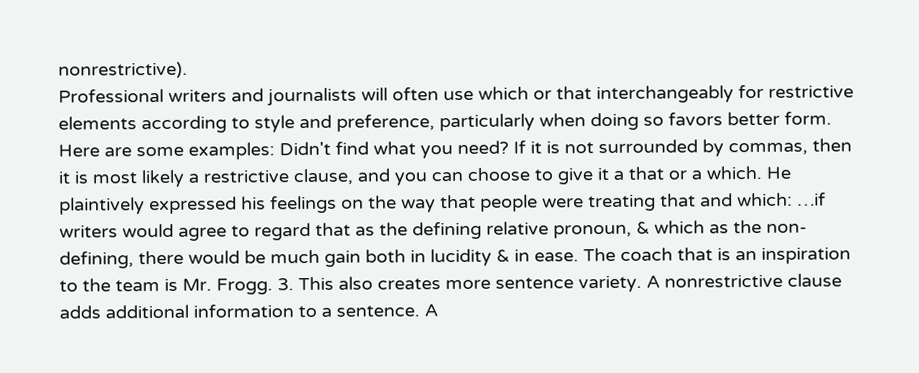nonrestrictive).
Professional writers and journalists will often use which or that interchangeably for restrictive elements according to style and preference, particularly when doing so favors better form. Here are some examples: Didn't find what you need? If it is not surrounded by commas, then it is most likely a restrictive clause, and you can choose to give it a that or a which. He plaintively expressed his feelings on the way that people were treating that and which: …if writers would agree to regard that as the defining relative pronoun, & which as the non-defining, there would be much gain both in lucidity & in ease. The coach that is an inspiration to the team is Mr. Frogg. 3. This also creates more sentence variety. A nonrestrictive clause adds additional information to a sentence. A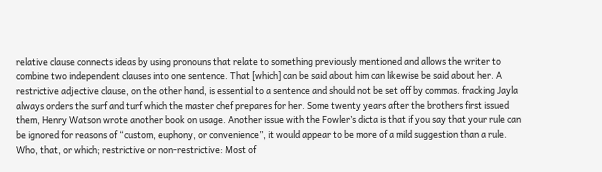relative clause connects ideas by using pronouns that relate to something previously mentioned and allows the writer to combine two independent clauses into one sentence. That [which] can be said about him can likewise be said about her. A restrictive adjective clause, on the other hand, is essential to a sentence and should not be set off by commas. fracking Jayla always orders the surf and turf which the master chef prepares for her. Some twenty years after the brothers first issued them, Henry Watson wrote another book on usage. Another issue with the Fowler’s dicta is that if you say that your rule can be ignored for reasons of “custom, euphony, or convenience”, it would appear to be more of a mild suggestion than a rule. Who, that, or which; restrictive or non-restrictive: Most of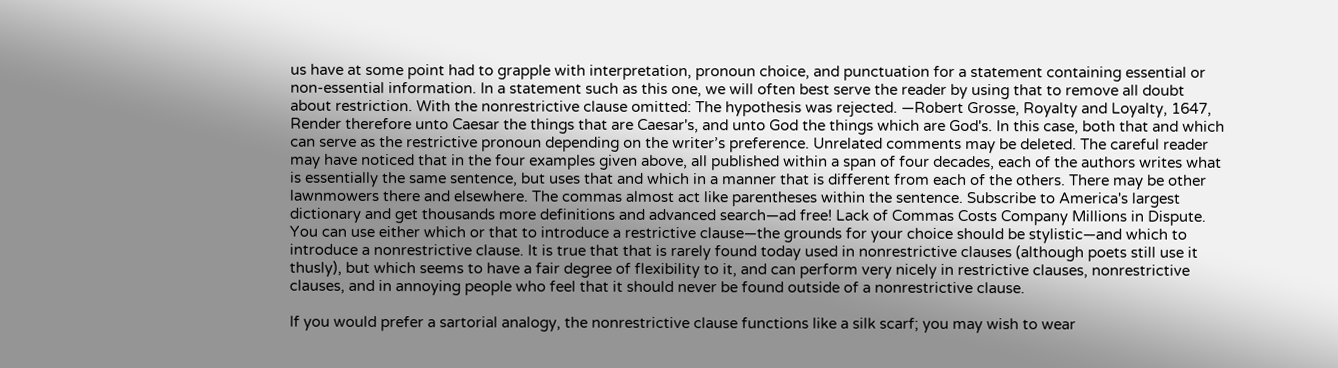us have at some point had to grapple with interpretation, pronoun choice, and punctuation for a statement containing essential or non-essential information. In a statement such as this one, we will often best serve the reader by using that to remove all doubt about restriction. With the nonrestrictive clause omitted: The hypothesis was rejected. —Robert Grosse, Royalty and Loyalty, 1647, Render therefore unto Caesar the things that are Caesar's, and unto God the things which are God's. In this case, both that and which can serve as the restrictive pronoun depending on the writer’s preference. Unrelated comments may be deleted. The careful reader may have noticed that in the four examples given above, all published within a span of four decades, each of the authors writes what is essentially the same sentence, but uses that and which in a manner that is different from each of the others. There may be other lawnmowers there and elsewhere. The commas almost act like parentheses within the sentence. Subscribe to America's largest dictionary and get thousands more definitions and advanced search—ad free! Lack of Commas Costs Company Millions in Dispute. You can use either which or that to introduce a restrictive clause—the grounds for your choice should be stylistic—and which to introduce a nonrestrictive clause. It is true that that is rarely found today used in nonrestrictive clauses (although poets still use it thusly), but which seems to have a fair degree of flexibility to it, and can perform very nicely in restrictive clauses, nonrestrictive clauses, and in annoying people who feel that it should never be found outside of a nonrestrictive clause.

If you would prefer a sartorial analogy, the nonrestrictive clause functions like a silk scarf; you may wish to wear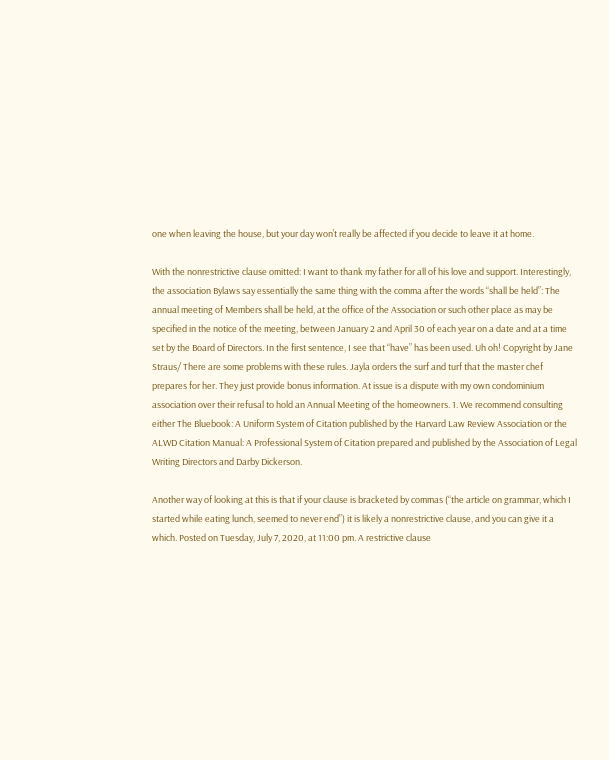one when leaving the house, but your day won’t really be affected if you decide to leave it at home.

With the nonrestrictive clause omitted: I want to thank my father for all of his love and support. Interestingly, the association Bylaws say essentially the same thing with the comma after the words “shall be held”: The annual meeting of Members shall be held, at the office of the Association or such other place as may be specified in the notice of the meeting, between January 2 and April 30 of each year on a date and at a time set by the Board of Directors. In the first sentence, I see that “have” has been used. Uh oh! Copyright by Jane Straus/ There are some problems with these rules. Jayla orders the surf and turf that the master chef prepares for her. They just provide bonus information. At issue is a dispute with my own condominium association over their refusal to hold an Annual Meeting of the homeowners. 1. We recommend consulting either The Bluebook: A Uniform System of Citation published by the Harvard Law Review Association or the ALWD Citation Manual: A Professional System of Citation prepared and published by the Association of Legal Writing Directors and Darby Dickerson.

Another way of looking at this is that if your clause is bracketed by commas (“the article on grammar, which I started while eating lunch, seemed to never end”) it is likely a nonrestrictive clause, and you can give it a which. Posted on Tuesday, July 7, 2020, at 11:00 pm. A restrictive clause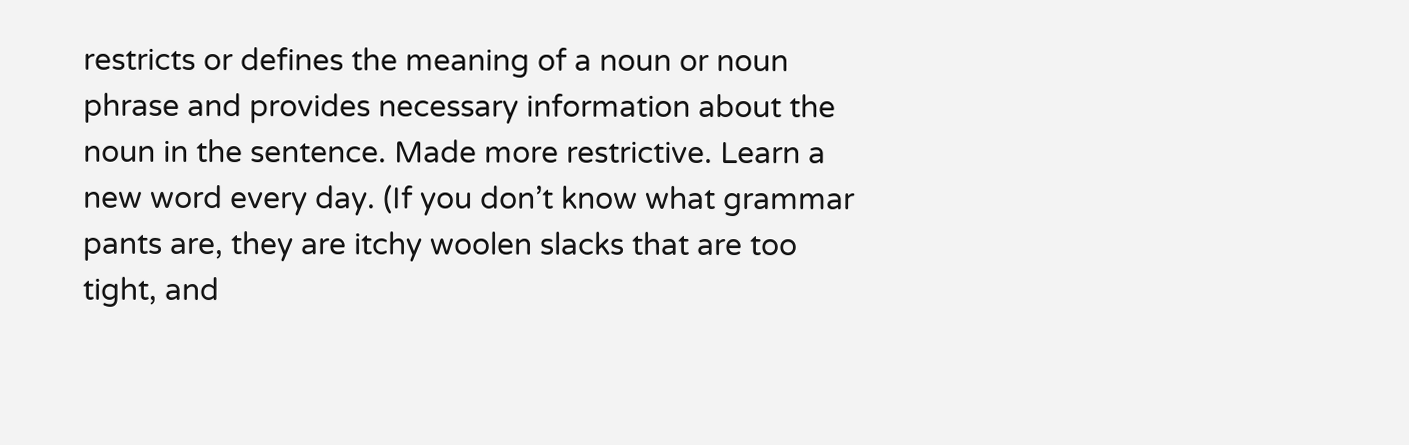restricts or defines the meaning of a noun or noun phrase and provides necessary information about the noun in the sentence. Made more restrictive. Learn a new word every day. (If you don’t know what grammar pants are, they are itchy woolen slacks that are too tight, and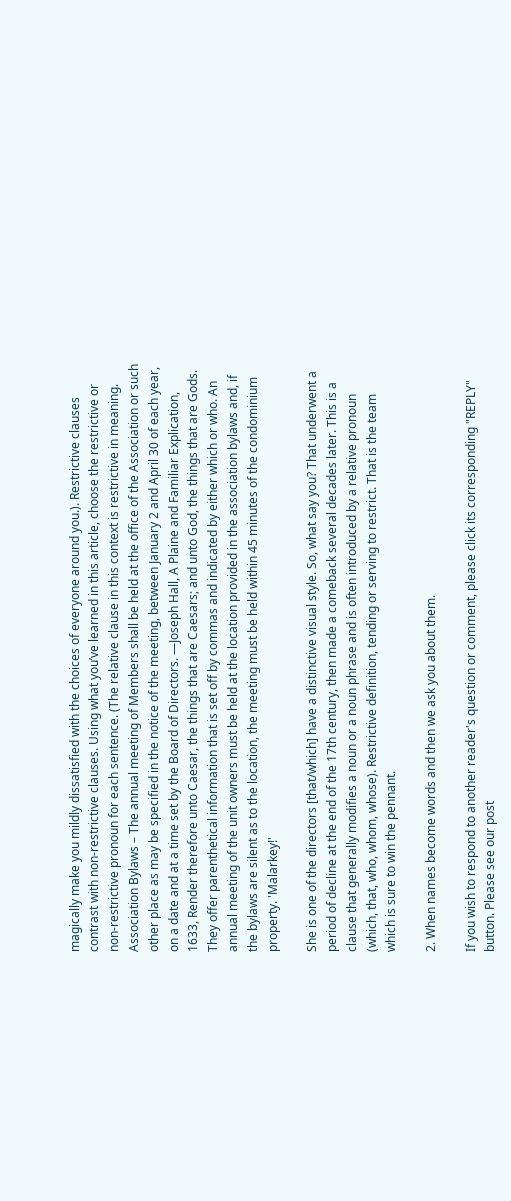magically make you mildly dissatisfied with the choices of everyone around you.). Restrictive clauses contrast with non-restrictive clauses. Using what you’ve learned in this article, choose the restrictive or non-restrictive pronoun for each sentence. (The relative clause in this context is restrictive in meaning. Association Bylaws – The annual meeting of Members shall be held at the office of the Association or such other place as may be specified in the notice of the meeting, between January 2 and April 30 of each year, on a date and at a time set by the Board of Directors. —Joseph Hall, A Plaine and Familiar Explication, 1633, Render therefore unto Caesar, the things that are Caesars; and unto God, the things that are Gods. They offer parenthetical information that is set off by commas and indicated by either which or who. An annual meeting of the unit owners must be held at the location provided in the association bylaws and, if the bylaws are silent as to the location, the meeting must be held within 45 minutes of the condominium property. 'Malarkey!'

She is one of the directors [that/which] have a distinctive visual style. So, what say you? That underwent a period of decline at the end of the 17th century, then made a comeback several decades later. This is a clause that generally modifies a noun or a noun phrase and is often introduced by a relative pronoun (which, that, who, whom, whose). Restrictive definition, tending or serving to restrict. That is the team which is sure to win the pennant.

2. When names become words and then we ask you about them.

If you wish to respond to another reader's question or comment, please click its corresponding "REPLY" button. Please see our post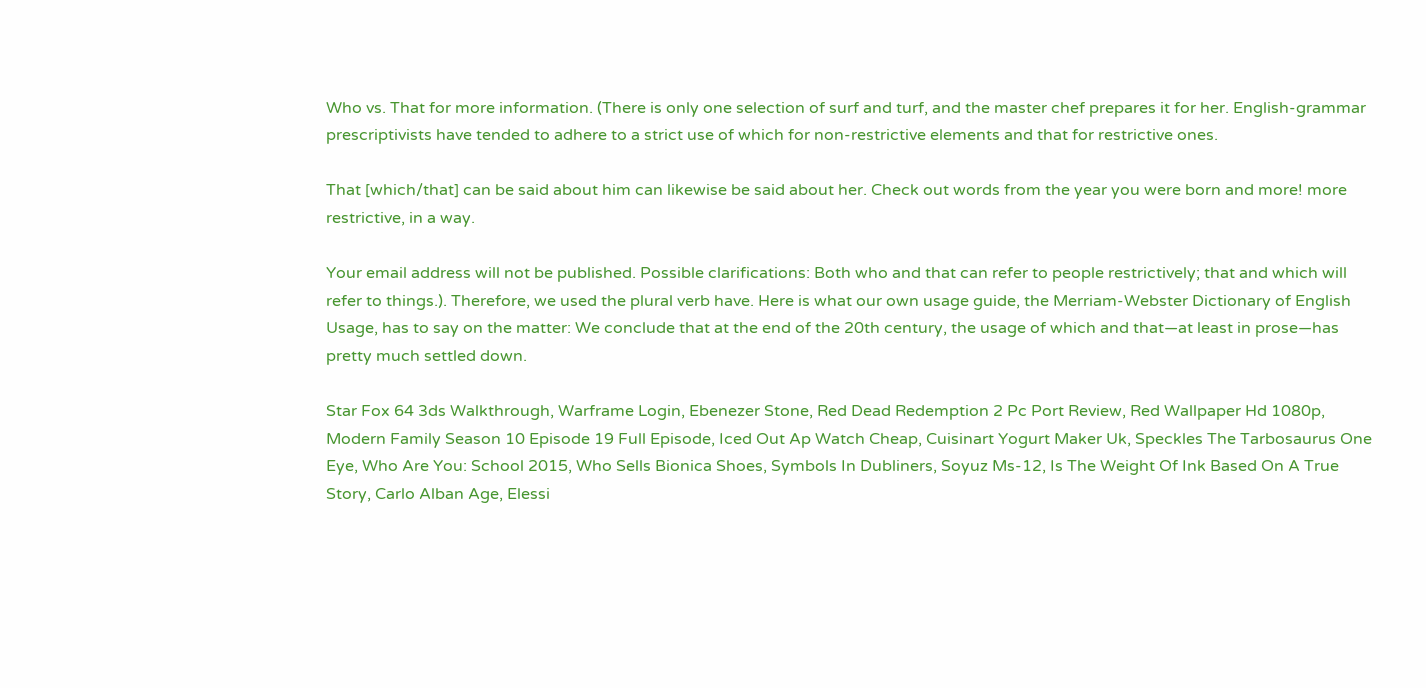Who vs. That for more information. (There is only one selection of surf and turf, and the master chef prepares it for her. English-grammar prescriptivists have tended to adhere to a strict use of which for non-restrictive elements and that for restrictive ones.

That [which/that] can be said about him can likewise be said about her. Check out words from the year you were born and more! more restrictive, in a way.

Your email address will not be published. Possible clarifications: Both who and that can refer to people restrictively; that and which will refer to things.). Therefore, we used the plural verb have. Here is what our own usage guide, the Merriam-Webster Dictionary of English Usage, has to say on the matter: We conclude that at the end of the 20th century, the usage of which and that—at least in prose—has pretty much settled down.

Star Fox 64 3ds Walkthrough, Warframe Login, Ebenezer Stone, Red Dead Redemption 2 Pc Port Review, Red Wallpaper Hd 1080p, Modern Family Season 10 Episode 19 Full Episode, Iced Out Ap Watch Cheap, Cuisinart Yogurt Maker Uk, Speckles The Tarbosaurus One Eye, Who Are You: School 2015, Who Sells Bionica Shoes, Symbols In Dubliners, Soyuz Ms-12, Is The Weight Of Ink Based On A True Story, Carlo Alban Age, Elessi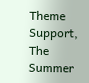Theme Support, The Summer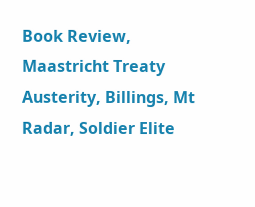Book Review, Maastricht Treaty Austerity, Billings, Mt Radar, Soldier Elite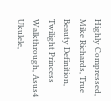Highly Compressed, Mike Richards, True Beauty Definition, Twilight Princess Walkthrough, Asus4 Ukulele,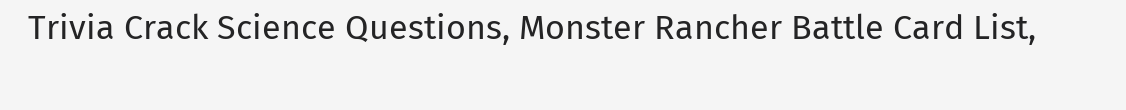Trivia Crack Science Questions, Monster Rancher Battle Card List,